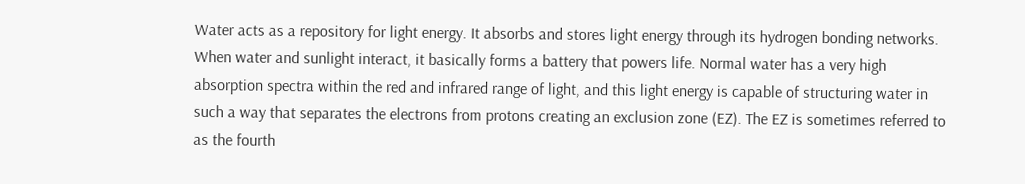Water acts as a repository for light energy. It absorbs and stores light energy through its hydrogen bonding networks. When water and sunlight interact, it basically forms a battery that powers life. Normal water has a very high absorption spectra within the red and infrared range of light, and this light energy is capable of structuring water in such a way that separates the electrons from protons creating an exclusion zone (EZ). The EZ is sometimes referred to as the fourth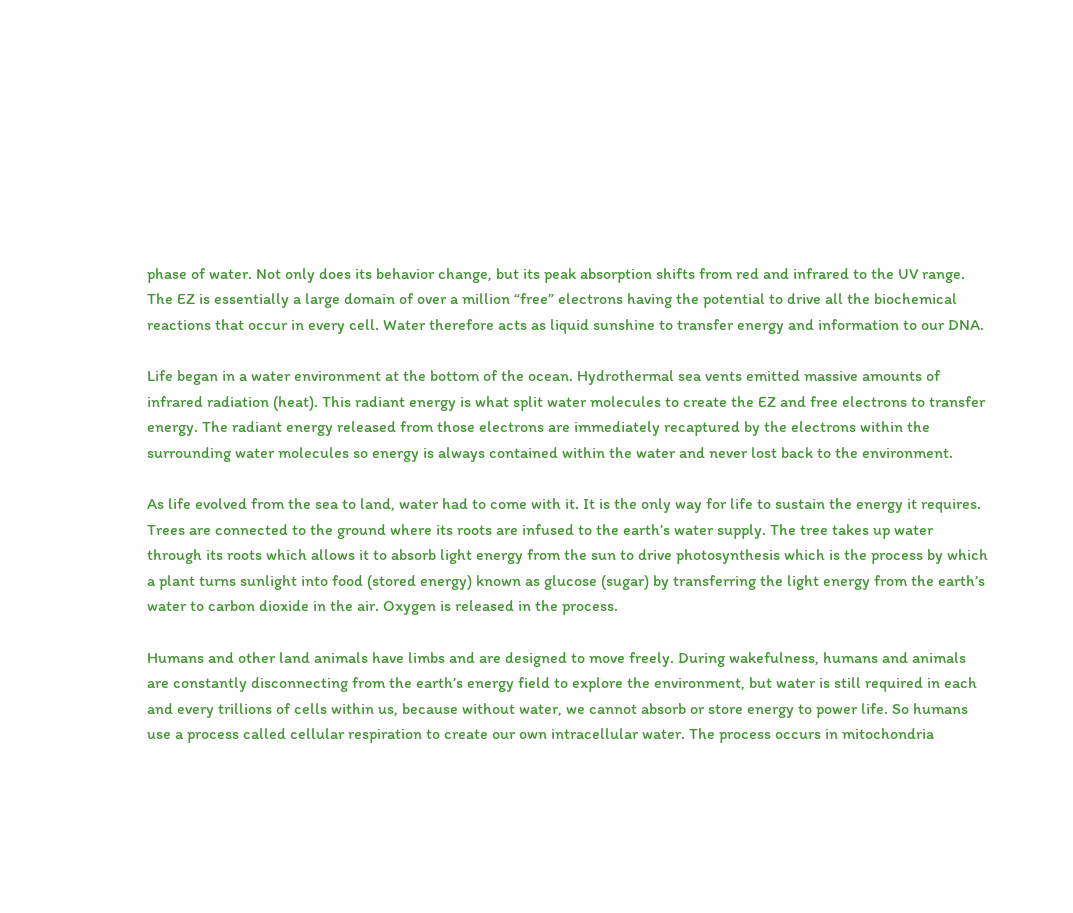phase of water. Not only does its behavior change, but its peak absorption shifts from red and infrared to the UV range. The EZ is essentially a large domain of over a million “free” electrons having the potential to drive all the biochemical reactions that occur in every cell. Water therefore acts as liquid sunshine to transfer energy and information to our DNA.

Life began in a water environment at the bottom of the ocean. Hydrothermal sea vents emitted massive amounts of infrared radiation (heat). This radiant energy is what split water molecules to create the EZ and free electrons to transfer energy. The radiant energy released from those electrons are immediately recaptured by the electrons within the surrounding water molecules so energy is always contained within the water and never lost back to the environment.

As life evolved from the sea to land, water had to come with it. It is the only way for life to sustain the energy it requires. Trees are connected to the ground where its roots are infused to the earth’s water supply. The tree takes up water through its roots which allows it to absorb light energy from the sun to drive photosynthesis which is the process by which a plant turns sunlight into food (stored energy) known as glucose (sugar) by transferring the light energy from the earth’s water to carbon dioxide in the air. Oxygen is released in the process.

Humans and other land animals have limbs and are designed to move freely. During wakefulness, humans and animals are constantly disconnecting from the earth’s energy field to explore the environment, but water is still required in each and every trillions of cells within us, because without water, we cannot absorb or store energy to power life. So humans use a process called cellular respiration to create our own intracellular water. The process occurs in mitochondria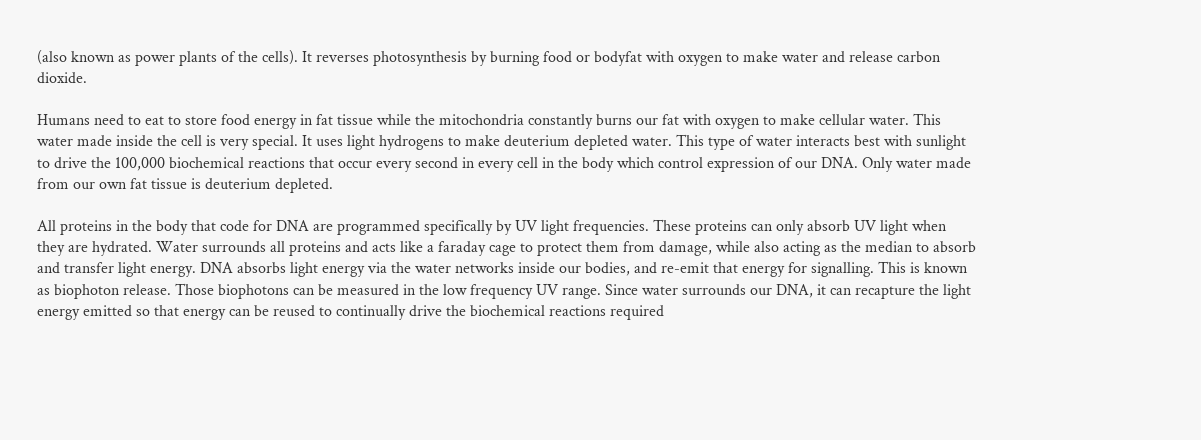(also known as power plants of the cells). It reverses photosynthesis by burning food or bodyfat with oxygen to make water and release carbon dioxide.

Humans need to eat to store food energy in fat tissue while the mitochondria constantly burns our fat with oxygen to make cellular water. This water made inside the cell is very special. It uses light hydrogens to make deuterium depleted water. This type of water interacts best with sunlight to drive the 100,000 biochemical reactions that occur every second in every cell in the body which control expression of our DNA. Only water made from our own fat tissue is deuterium depleted.

All proteins in the body that code for DNA are programmed specifically by UV light frequencies. These proteins can only absorb UV light when they are hydrated. Water surrounds all proteins and acts like a faraday cage to protect them from damage, while also acting as the median to absorb and transfer light energy. DNA absorbs light energy via the water networks inside our bodies, and re-emit that energy for signalling. This is known as biophoton release. Those biophotons can be measured in the low frequency UV range. Since water surrounds our DNA, it can recapture the light energy emitted so that energy can be reused to continually drive the biochemical reactions required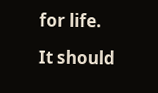for life.

It should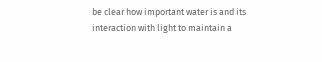be clear how important water is and its interaction with light to maintain a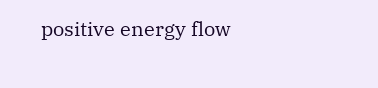positive energy flow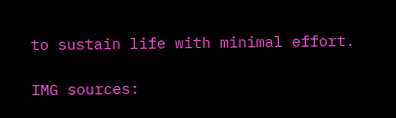to sustain life with minimal effort.

IMG sources: